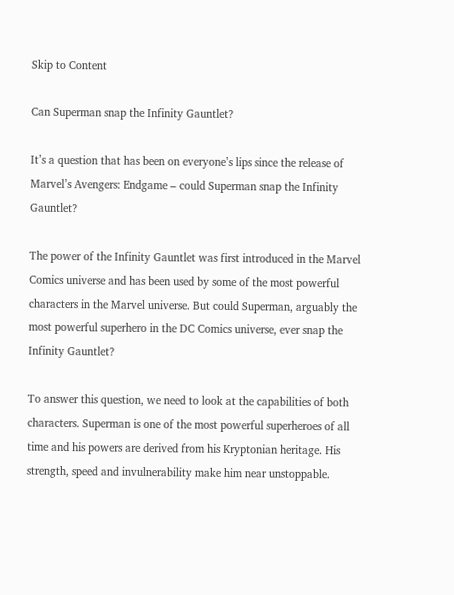Skip to Content

Can Superman snap the Infinity Gauntlet?

It’s a question that has been on everyone’s lips since the release of Marvel’s Avengers: Endgame – could Superman snap the Infinity Gauntlet?

The power of the Infinity Gauntlet was first introduced in the Marvel Comics universe and has been used by some of the most powerful characters in the Marvel universe. But could Superman, arguably the most powerful superhero in the DC Comics universe, ever snap the Infinity Gauntlet?

To answer this question, we need to look at the capabilities of both characters. Superman is one of the most powerful superheroes of all time and his powers are derived from his Kryptonian heritage. His strength, speed and invulnerability make him near unstoppable.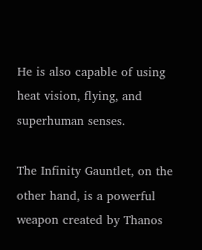He is also capable of using heat vision, flying, and superhuman senses.

The Infinity Gauntlet, on the other hand, is a powerful weapon created by Thanos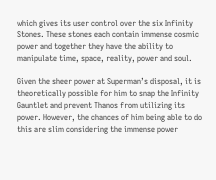which gives its user control over the six Infinity Stones. These stones each contain immense cosmic power and together they have the ability to manipulate time, space, reality, power and soul.

Given the sheer power at Superman’s disposal, it is theoretically possible for him to snap the Infinity Gauntlet and prevent Thanos from utilizing its power. However, the chances of him being able to do this are slim considering the immense power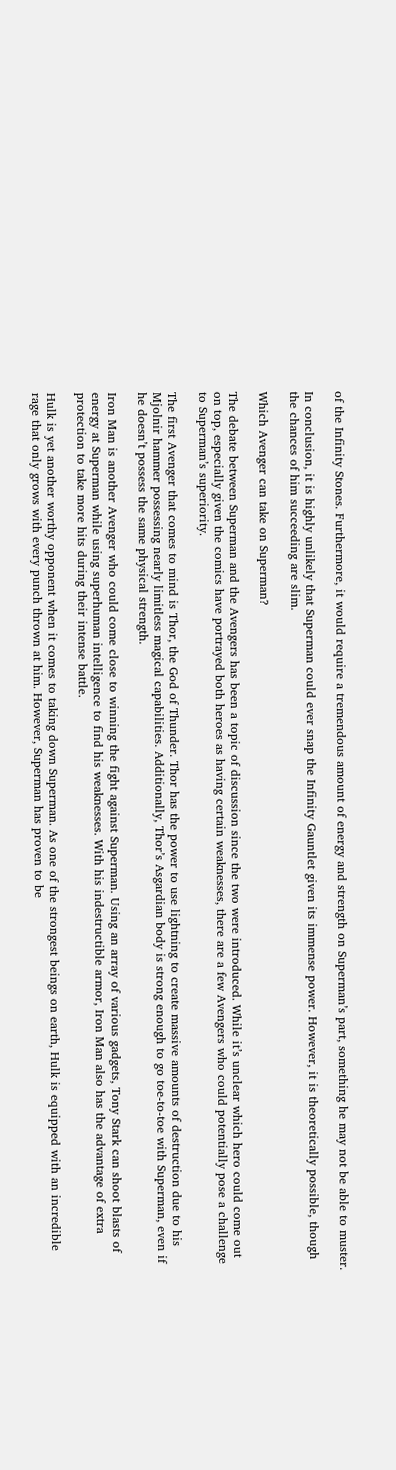of the Infinity Stones. Furthermore, it would require a tremendous amount of energy and strength on Superman’s part, something he may not be able to muster.

In conclusion, it is highly unlikely that Superman could ever snap the Infinity Gauntlet given its immense power. However, it is theoretically possible, though the chances of him succeeding are slim.

Which Avenger can take on Superman?

The debate between Superman and the Avengers has been a topic of discussion since the two were introduced. While it’s unclear which hero could come out on top, especially given the comics have portrayed both heroes as having certain weaknesses, there are a few Avengers who could potentially pose a challenge to Superman’s superiority.

The first Avenger that comes to mind is Thor, the God of Thunder. Thor has the power to use lightning to create massive amounts of destruction due to his Mjolnir hammer possessing nearly limitless magical capabilities. Additionally, Thor’s Asgardian body is strong enough to go toe-to-toe with Superman, even if he doesn’t possess the same physical strength.

Iron Man is another Avenger who could come close to winning the fight against Superman. Using an array of various gadgets, Tony Stark can shoot blasts of energy at Superman while using superhuman intelligence to find his weaknesses. With his indestructible armor, Iron Man also has the advantage of extra protection to take more hits during their intense battle.

Hulk is yet another worthy opponent when it comes to taking down Superman. As one of the strongest beings on earth, Hulk is equipped with an incredible rage that only grows with every punch thrown at him. However, Superman has proven to be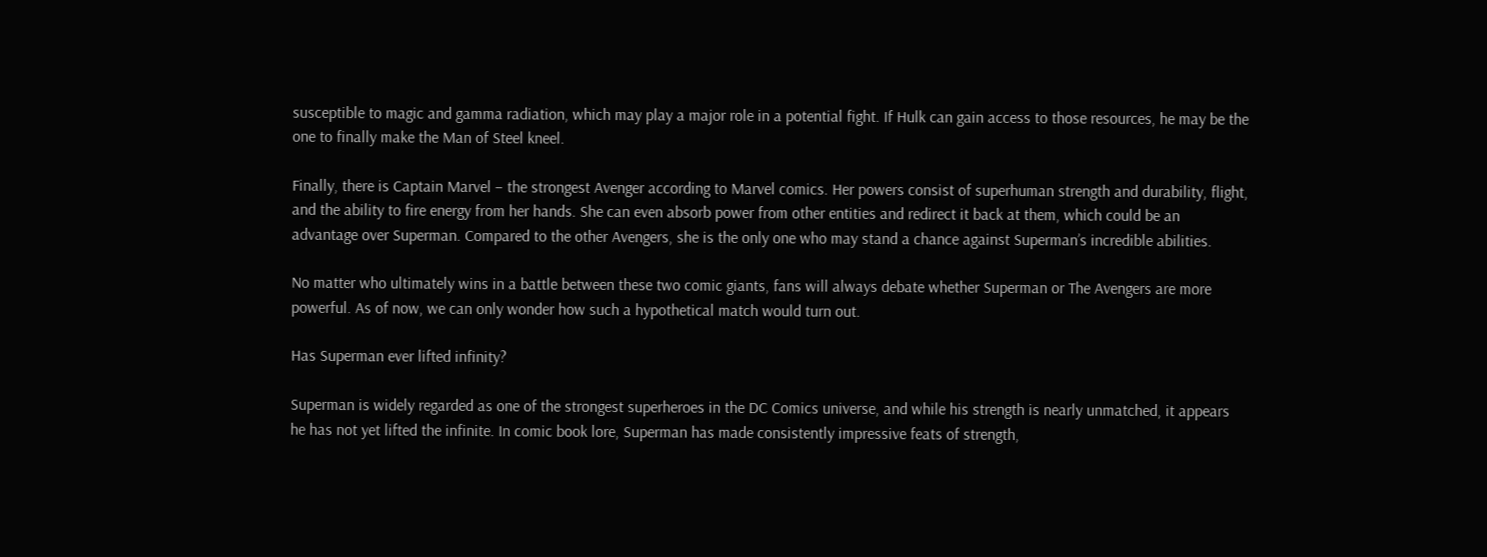susceptible to magic and gamma radiation, which may play a major role in a potential fight. If Hulk can gain access to those resources, he may be the one to finally make the Man of Steel kneel.

Finally, there is Captain Marvel – the strongest Avenger according to Marvel comics. Her powers consist of superhuman strength and durability, flight, and the ability to fire energy from her hands. She can even absorb power from other entities and redirect it back at them, which could be an advantage over Superman. Compared to the other Avengers, she is the only one who may stand a chance against Superman’s incredible abilities.

No matter who ultimately wins in a battle between these two comic giants, fans will always debate whether Superman or The Avengers are more powerful. As of now, we can only wonder how such a hypothetical match would turn out.

Has Superman ever lifted infinity?

Superman is widely regarded as one of the strongest superheroes in the DC Comics universe, and while his strength is nearly unmatched, it appears he has not yet lifted the infinite. In comic book lore, Superman has made consistently impressive feats of strength,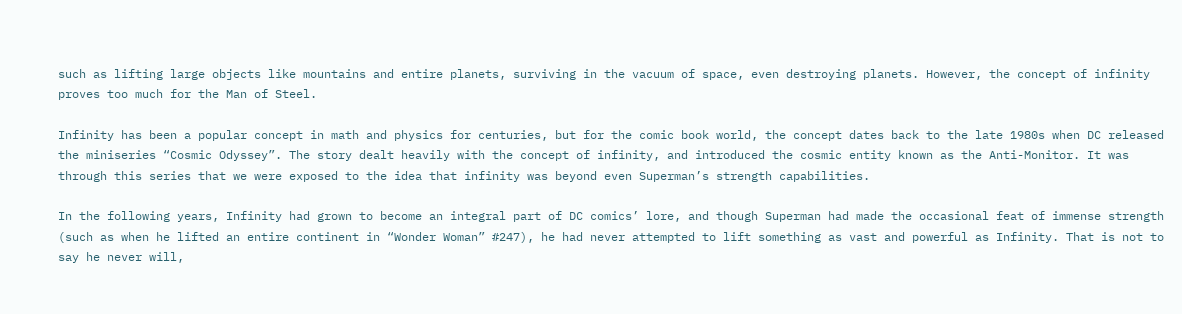such as lifting large objects like mountains and entire planets, surviving in the vacuum of space, even destroying planets. However, the concept of infinity proves too much for the Man of Steel.

Infinity has been a popular concept in math and physics for centuries, but for the comic book world, the concept dates back to the late 1980s when DC released the miniseries “Cosmic Odyssey”. The story dealt heavily with the concept of infinity, and introduced the cosmic entity known as the Anti-Monitor. It was through this series that we were exposed to the idea that infinity was beyond even Superman’s strength capabilities.

In the following years, Infinity had grown to become an integral part of DC comics’ lore, and though Superman had made the occasional feat of immense strength (such as when he lifted an entire continent in “Wonder Woman” #247), he had never attempted to lift something as vast and powerful as Infinity. That is not to say he never will,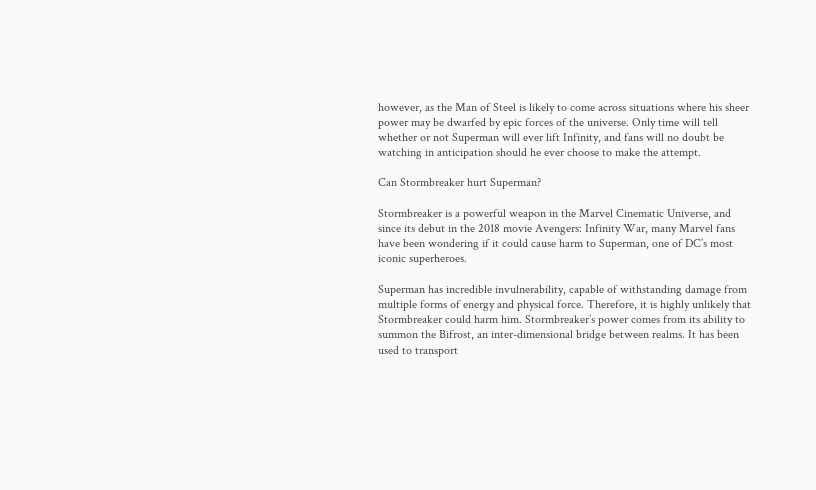however, as the Man of Steel is likely to come across situations where his sheer power may be dwarfed by epic forces of the universe. Only time will tell whether or not Superman will ever lift Infinity, and fans will no doubt be watching in anticipation should he ever choose to make the attempt.

Can Stormbreaker hurt Superman?

Stormbreaker is a powerful weapon in the Marvel Cinematic Universe, and since its debut in the 2018 movie Avengers: Infinity War, many Marvel fans have been wondering if it could cause harm to Superman, one of DC’s most iconic superheroes.

Superman has incredible invulnerability, capable of withstanding damage from multiple forms of energy and physical force. Therefore, it is highly unlikely that Stormbreaker could harm him. Stormbreaker’s power comes from its ability to summon the Bifrost, an inter-dimensional bridge between realms. It has been used to transport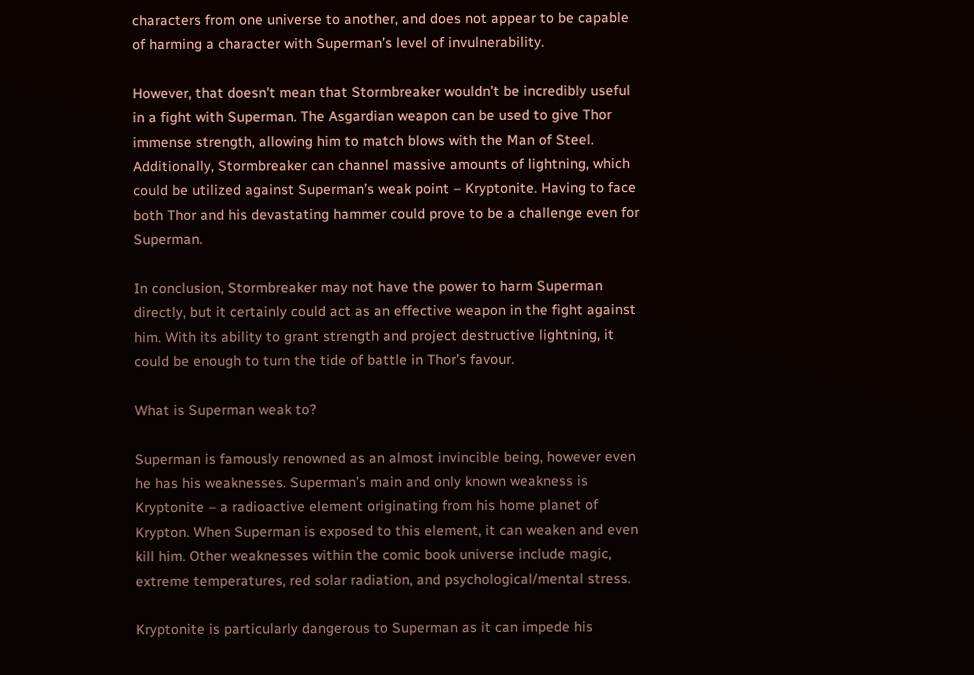characters from one universe to another, and does not appear to be capable of harming a character with Superman’s level of invulnerability.

However, that doesn’t mean that Stormbreaker wouldn’t be incredibly useful in a fight with Superman. The Asgardian weapon can be used to give Thor immense strength, allowing him to match blows with the Man of Steel. Additionally, Stormbreaker can channel massive amounts of lightning, which could be utilized against Superman’s weak point – Kryptonite. Having to face both Thor and his devastating hammer could prove to be a challenge even for Superman.

In conclusion, Stormbreaker may not have the power to harm Superman directly, but it certainly could act as an effective weapon in the fight against him. With its ability to grant strength and project destructive lightning, it could be enough to turn the tide of battle in Thor’s favour.

What is Superman weak to?

Superman is famously renowned as an almost invincible being, however even he has his weaknesses. Superman’s main and only known weakness is Kryptonite – a radioactive element originating from his home planet of Krypton. When Superman is exposed to this element, it can weaken and even kill him. Other weaknesses within the comic book universe include magic, extreme temperatures, red solar radiation, and psychological/mental stress.

Kryptonite is particularly dangerous to Superman as it can impede his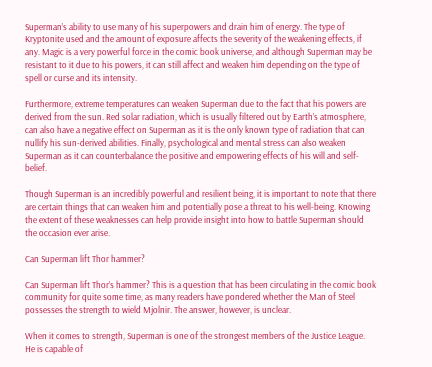Superman’s ability to use many of his superpowers and drain him of energy. The type of Kryptonite used and the amount of exposure affects the severity of the weakening effects, if any. Magic is a very powerful force in the comic book universe, and although Superman may be resistant to it due to his powers, it can still affect and weaken him depending on the type of spell or curse and its intensity.

Furthermore, extreme temperatures can weaken Superman due to the fact that his powers are derived from the sun. Red solar radiation, which is usually filtered out by Earth’s atmosphere, can also have a negative effect on Superman as it is the only known type of radiation that can nullify his sun-derived abilities. Finally, psychological and mental stress can also weaken Superman as it can counterbalance the positive and empowering effects of his will and self-belief.

Though Superman is an incredibly powerful and resilient being, it is important to note that there are certain things that can weaken him and potentially pose a threat to his well-being. Knowing the extent of these weaknesses can help provide insight into how to battle Superman should the occasion ever arise.

Can Superman lift Thor hammer?

Can Superman lift Thor’s hammer? This is a question that has been circulating in the comic book community for quite some time, as many readers have pondered whether the Man of Steel possesses the strength to wield Mjolnir. The answer, however, is unclear.

When it comes to strength, Superman is one of the strongest members of the Justice League. He is capable of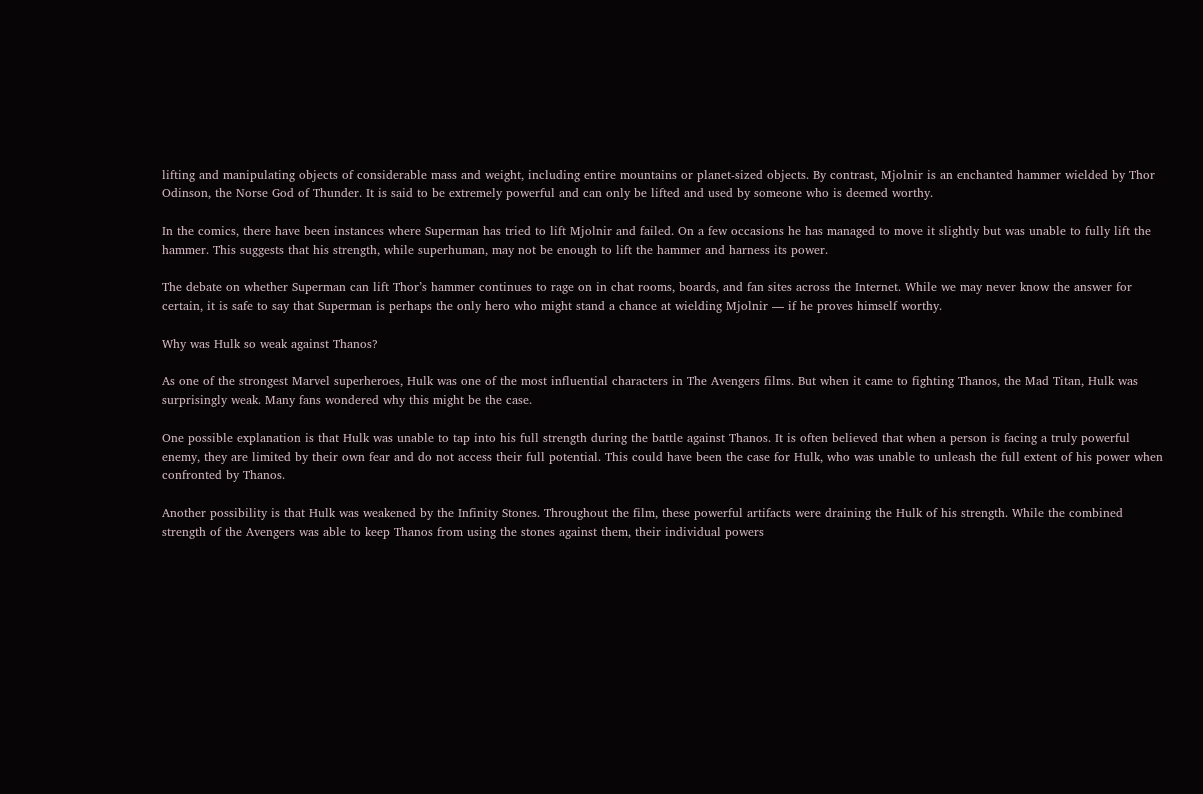lifting and manipulating objects of considerable mass and weight, including entire mountains or planet-sized objects. By contrast, Mjolnir is an enchanted hammer wielded by Thor Odinson, the Norse God of Thunder. It is said to be extremely powerful and can only be lifted and used by someone who is deemed worthy.

In the comics, there have been instances where Superman has tried to lift Mjolnir and failed. On a few occasions he has managed to move it slightly but was unable to fully lift the hammer. This suggests that his strength, while superhuman, may not be enough to lift the hammer and harness its power.

The debate on whether Superman can lift Thor’s hammer continues to rage on in chat rooms, boards, and fan sites across the Internet. While we may never know the answer for certain, it is safe to say that Superman is perhaps the only hero who might stand a chance at wielding Mjolnir — if he proves himself worthy.

Why was Hulk so weak against Thanos?

As one of the strongest Marvel superheroes, Hulk was one of the most influential characters in The Avengers films. But when it came to fighting Thanos, the Mad Titan, Hulk was surprisingly weak. Many fans wondered why this might be the case.

One possible explanation is that Hulk was unable to tap into his full strength during the battle against Thanos. It is often believed that when a person is facing a truly powerful enemy, they are limited by their own fear and do not access their full potential. This could have been the case for Hulk, who was unable to unleash the full extent of his power when confronted by Thanos.

Another possibility is that Hulk was weakened by the Infinity Stones. Throughout the film, these powerful artifacts were draining the Hulk of his strength. While the combined strength of the Avengers was able to keep Thanos from using the stones against them, their individual powers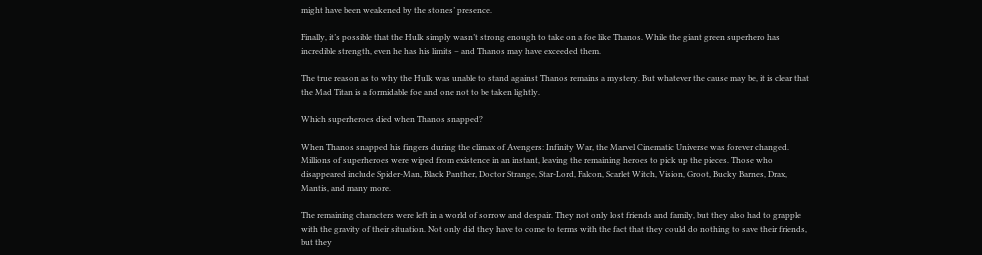might have been weakened by the stones’ presence.

Finally, it’s possible that the Hulk simply wasn’t strong enough to take on a foe like Thanos. While the giant green superhero has incredible strength, even he has his limits – and Thanos may have exceeded them.

The true reason as to why the Hulk was unable to stand against Thanos remains a mystery. But whatever the cause may be, it is clear that the Mad Titan is a formidable foe and one not to be taken lightly.

Which superheroes died when Thanos snapped?

When Thanos snapped his fingers during the climax of Avengers: Infinity War, the Marvel Cinematic Universe was forever changed. Millions of superheroes were wiped from existence in an instant, leaving the remaining heroes to pick up the pieces. Those who disappeared include Spider-Man, Black Panther, Doctor Strange, Star-Lord, Falcon, Scarlet Witch, Vision, Groot, Bucky Barnes, Drax, Mantis, and many more.

The remaining characters were left in a world of sorrow and despair. They not only lost friends and family, but they also had to grapple with the gravity of their situation. Not only did they have to come to terms with the fact that they could do nothing to save their friends, but they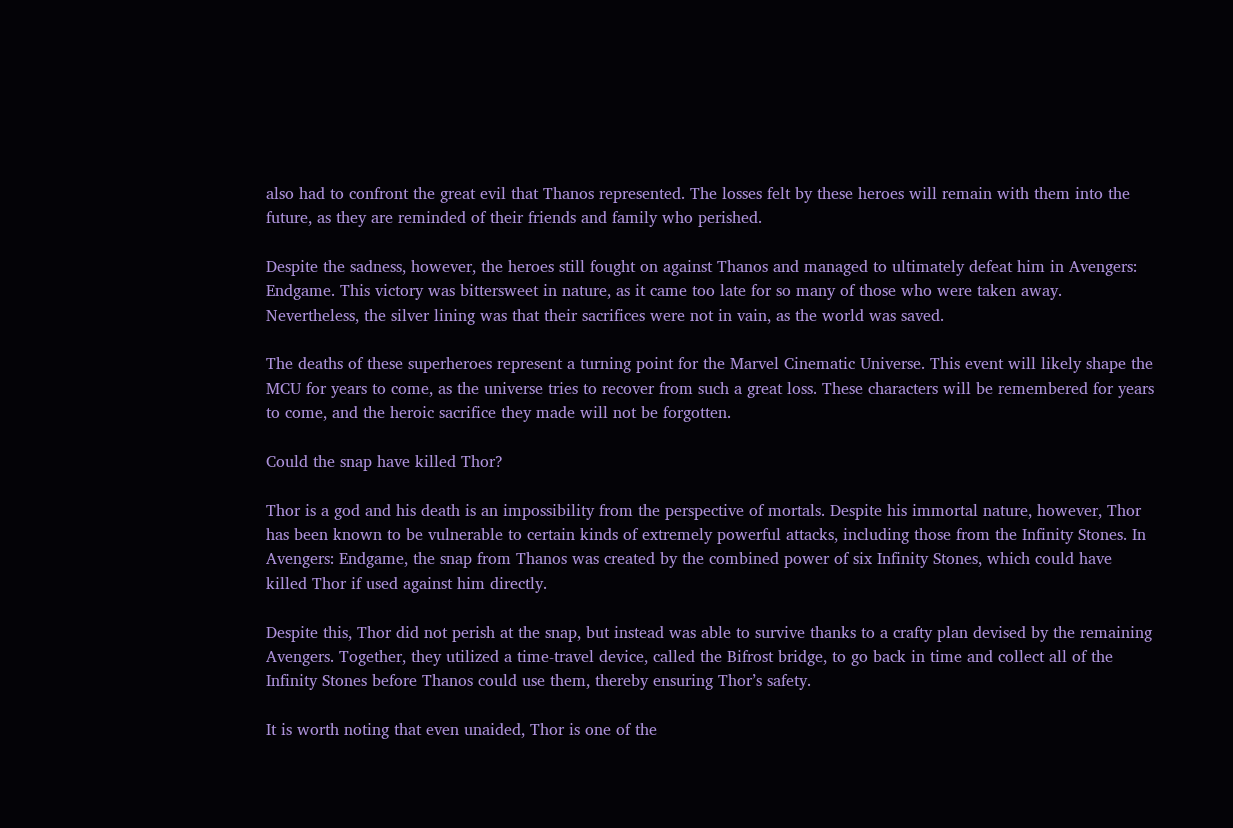also had to confront the great evil that Thanos represented. The losses felt by these heroes will remain with them into the future, as they are reminded of their friends and family who perished.

Despite the sadness, however, the heroes still fought on against Thanos and managed to ultimately defeat him in Avengers: Endgame. This victory was bittersweet in nature, as it came too late for so many of those who were taken away. Nevertheless, the silver lining was that their sacrifices were not in vain, as the world was saved.

The deaths of these superheroes represent a turning point for the Marvel Cinematic Universe. This event will likely shape the MCU for years to come, as the universe tries to recover from such a great loss. These characters will be remembered for years to come, and the heroic sacrifice they made will not be forgotten.

Could the snap have killed Thor?

Thor is a god and his death is an impossibility from the perspective of mortals. Despite his immortal nature, however, Thor has been known to be vulnerable to certain kinds of extremely powerful attacks, including those from the Infinity Stones. In Avengers: Endgame, the snap from Thanos was created by the combined power of six Infinity Stones, which could have killed Thor if used against him directly.

Despite this, Thor did not perish at the snap, but instead was able to survive thanks to a crafty plan devised by the remaining Avengers. Together, they utilized a time-travel device, called the Bifrost bridge, to go back in time and collect all of the Infinity Stones before Thanos could use them, thereby ensuring Thor’s safety.

It is worth noting that even unaided, Thor is one of the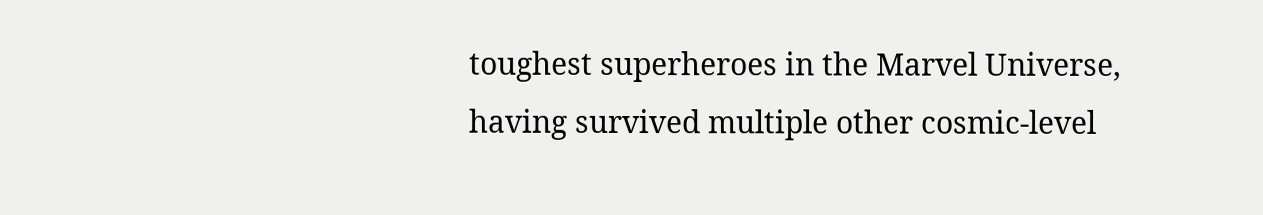toughest superheroes in the Marvel Universe, having survived multiple other cosmic-level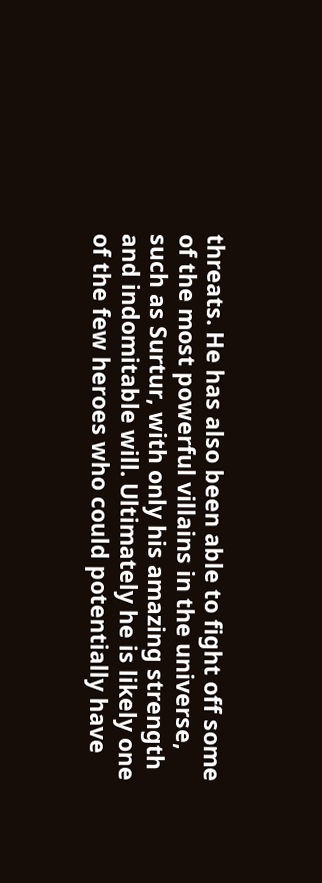threats. He has also been able to fight off some of the most powerful villains in the universe, such as Surtur, with only his amazing strength and indomitable will. Ultimately he is likely one of the few heroes who could potentially have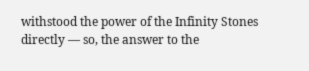withstood the power of the Infinity Stones directly — so, the answer to the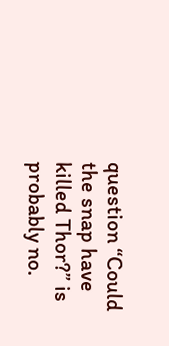question “Could the snap have killed Thor?” is probably no.